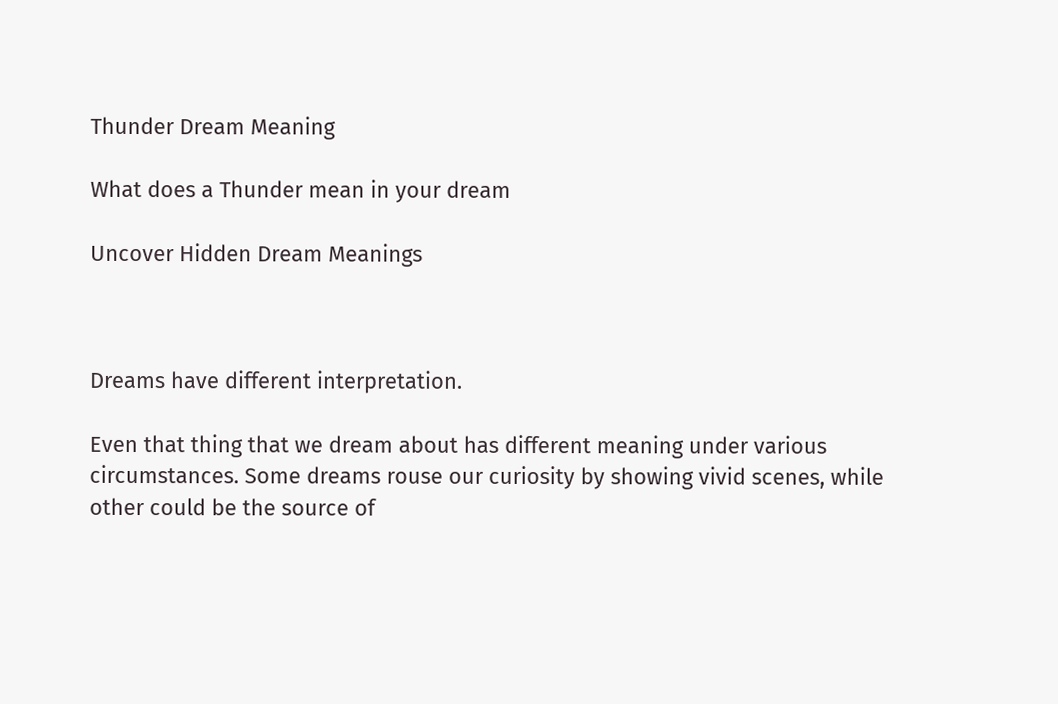Thunder Dream Meaning

What does a Thunder mean in your dream

Uncover Hidden Dream Meanings



Dreams have different interpretation.

Even that thing that we dream about has different meaning under various circumstances. Some dreams rouse our curiosity by showing vivid scenes, while other could be the source of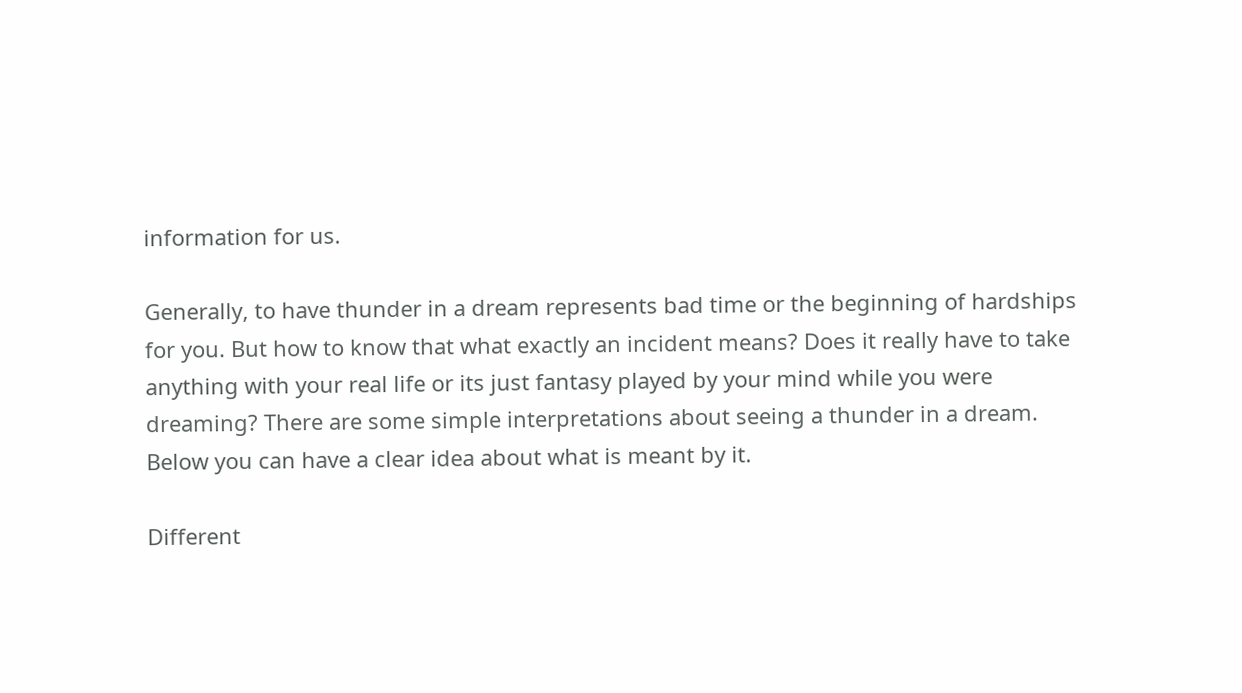information for us.

Generally, to have thunder in a dream represents bad time or the beginning of hardships for you. But how to know that what exactly an incident means? Does it really have to take anything with your real life or its just fantasy played by your mind while you were dreaming? There are some simple interpretations about seeing a thunder in a dream. Below you can have a clear idea about what is meant by it.

Different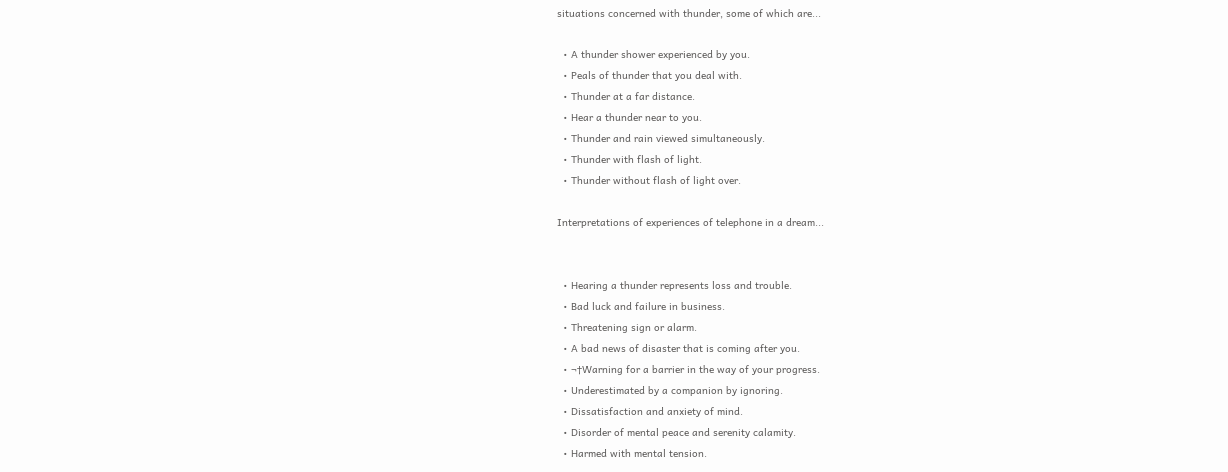situations concerned with thunder, some of which are...

  • A thunder shower experienced by you.
  • Peals of thunder that you deal with.
  • Thunder at a far distance.
  • Hear a thunder near to you.
  • Thunder and rain viewed simultaneously.
  • Thunder with flash of light.
  • Thunder without flash of light over.

Interpretations of experiences of telephone in a dream...


  • Hearing a thunder represents loss and trouble.
  • Bad luck and failure in business.
  • Threatening sign or alarm.
  • A bad news of disaster that is coming after you.
  • ¬†Warning for a barrier in the way of your progress.
  • Underestimated by a companion by ignoring.
  • Dissatisfaction and anxiety of mind.
  • Disorder of mental peace and serenity calamity.
  • Harmed with mental tension.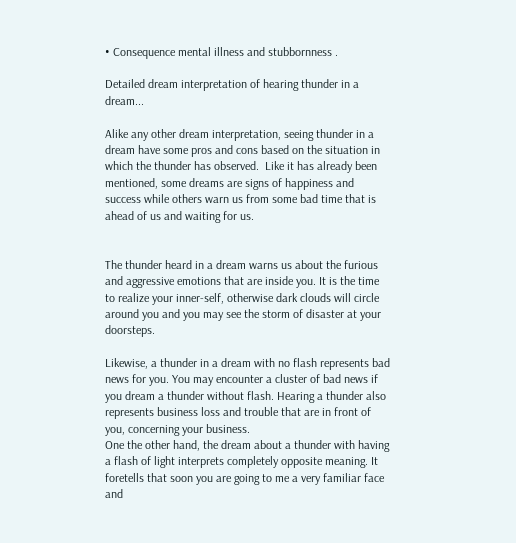• Consequence mental illness and stubbornness .

Detailed dream interpretation of hearing thunder in a dream...

Alike any other dream interpretation, seeing thunder in a dream have some pros and cons based on the situation in which the thunder has observed.  Like it has already been mentioned, some dreams are signs of happiness and success while others warn us from some bad time that is ahead of us and waiting for us.


The thunder heard in a dream warns us about the furious and aggressive emotions that are inside you. It is the time to realize your inner-self, otherwise dark clouds will circle around you and you may see the storm of disaster at your doorsteps.

Likewise, a thunder in a dream with no flash represents bad news for you. You may encounter a cluster of bad news if you dream a thunder without flash. Hearing a thunder also represents business loss and trouble that are in front of you, concerning your business.
One the other hand, the dream about a thunder with having a flash of light interprets completely opposite meaning. It foretells that soon you are going to me a very familiar face and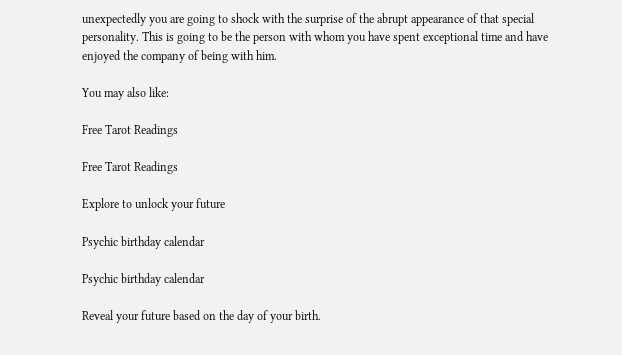unexpectedly you are going to shock with the surprise of the abrupt appearance of that special personality. This is going to be the person with whom you have spent exceptional time and have enjoyed the company of being with him.

You may also like:

Free Tarot Readings

Free Tarot Readings

Explore to unlock your future

Psychic birthday calendar

Psychic birthday calendar

Reveal your future based on the day of your birth.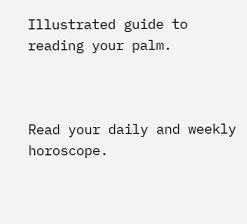Illustrated guide to reading your palm.



Read your daily and weekly horoscope.